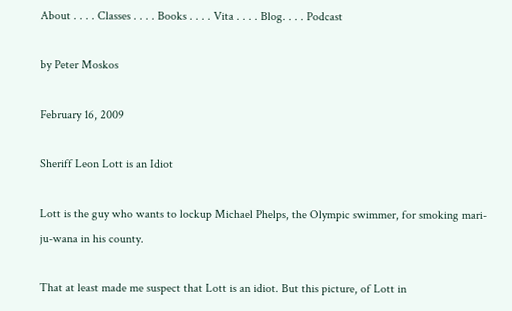About . . . . Classes . . . . Books . . . . Vita . . . . Blog. . . . Podcast

by Peter Moskos

February 16, 2009

Sheriff Leon Lott is an Idiot

Lott is the guy who wants to lockup Michael Phelps, the Olympic swimmer, for smoking mari-ju-wana in his county.

That at least made me suspect that Lott is an idiot. But this picture, of Lott in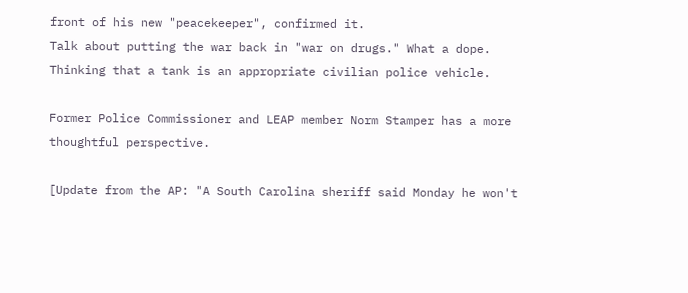front of his new "peacekeeper", confirmed it.
Talk about putting the war back in "war on drugs." What a dope. Thinking that a tank is an appropriate civilian police vehicle.

Former Police Commissioner and LEAP member Norm Stamper has a more thoughtful perspective.

[Update from the AP: "A South Carolina sheriff said Monday he won't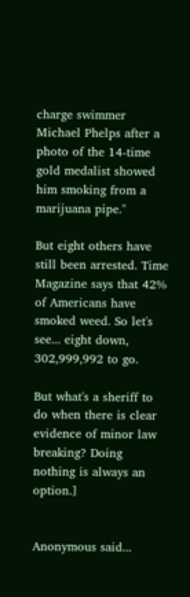charge swimmer Michael Phelps after a photo of the 14-time gold medalist showed him smoking from a marijuana pipe."

But eight others have still been arrested. Time Magazine says that 42% of Americans have smoked weed. So let's see... eight down, 302,999,992 to go.

But what's a sheriff to do when there is clear evidence of minor law breaking? Doing nothing is always an option.]


Anonymous said...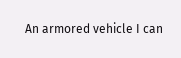An armored vehicle I can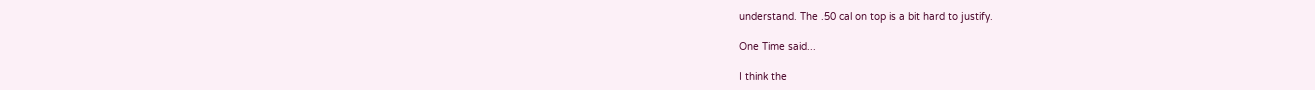understand. The .50 cal on top is a bit hard to justify.

One Time said...

I think the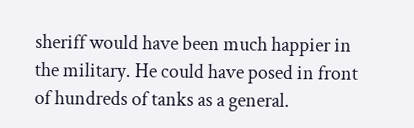sheriff would have been much happier in the military. He could have posed in front of hundreds of tanks as a general.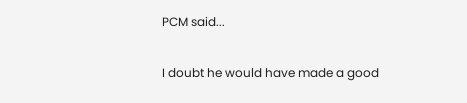PCM said...

I doubt he would have made a good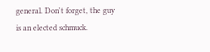general. Don't forget, the guy is an elected schmuck.